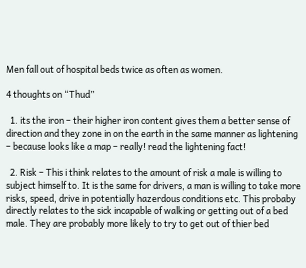Men fall out of hospital beds twice as often as women.

4 thoughts on “Thud”

  1. its the iron – their higher iron content gives them a better sense of direction and they zone in on the earth in the same manner as lightening – because looks like a map – really! read the lightening fact!

  2. Risk – This i think relates to the amount of risk a male is willing to subject himself to. It is the same for drivers, a man is willing to take more risks, speed, drive in potentially hazerdous conditions etc. This probaby directly relates to the sick incapable of walking or getting out of a bed male. They are probably more likely to try to get out of thier bed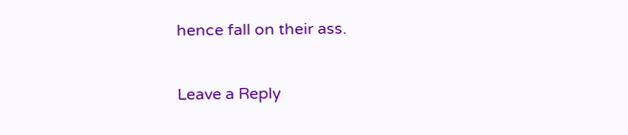hence fall on their ass.

Leave a Reply